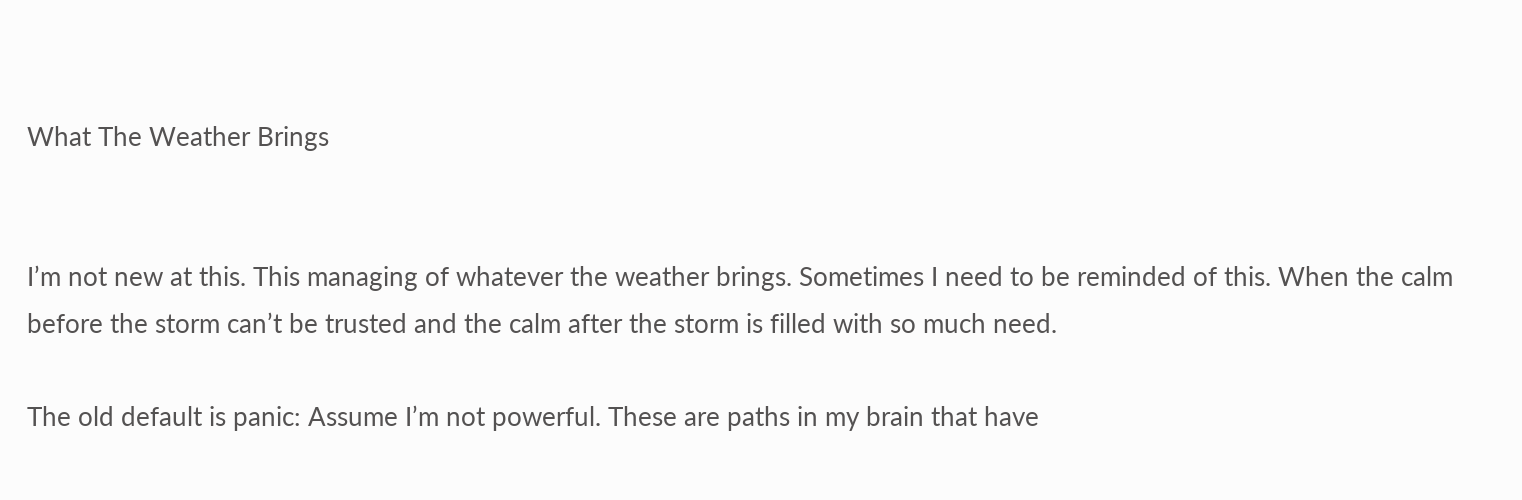What The Weather Brings


I’m not new at this. This managing of whatever the weather brings. Sometimes I need to be reminded of this. When the calm before the storm can’t be trusted and the calm after the storm is filled with so much need.

The old default is panic: Assume I’m not powerful. These are paths in my brain that have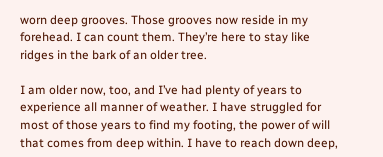worn deep grooves. Those grooves now reside in my forehead. I can count them. They’re here to stay like ridges in the bark of an older tree.

I am older now, too, and I’ve had plenty of years to experience all manner of weather. I have struggled for most of those years to find my footing, the power of will that comes from deep within. I have to reach down deep,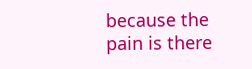because the pain is there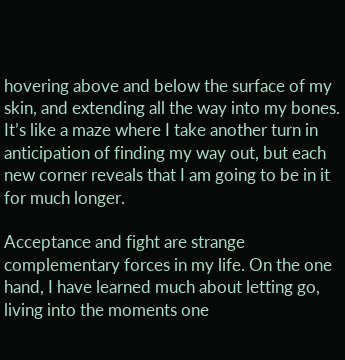hovering above and below the surface of my skin, and extending all the way into my bones. It’s like a maze where I take another turn in anticipation of finding my way out, but each new corner reveals that I am going to be in it for much longer.

Acceptance and fight are strange complementary forces in my life. On the one hand, I have learned much about letting go, living into the moments one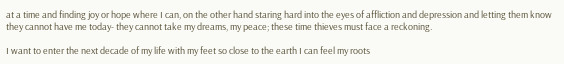at a time and finding joy or hope where I can, on the other hand staring hard into the eyes of affliction and depression and letting them know they cannot have me today- they cannot take my dreams, my peace; these time thieves must face a reckoning.

I want to enter the next decade of my life with my feet so close to the earth I can feel my roots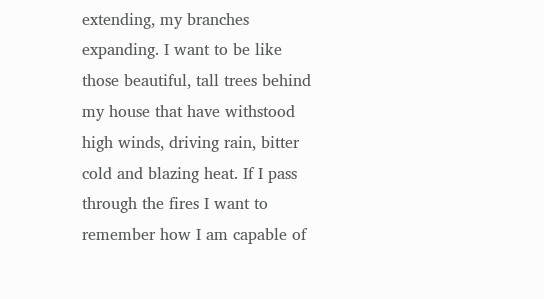extending, my branches expanding. I want to be like those beautiful, tall trees behind my house that have withstood high winds, driving rain, bitter cold and blazing heat. If I pass through the fires I want to remember how I am capable of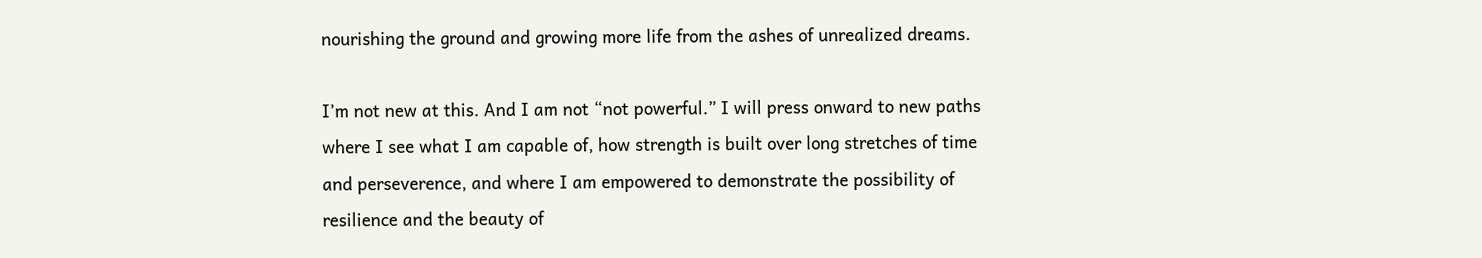nourishing the ground and growing more life from the ashes of unrealized dreams.

I’m not new at this. And I am not “not powerful.” I will press onward to new paths where I see what I am capable of, how strength is built over long stretches of time and perseverence, and where I am empowered to demonstrate the possibility of resilience and the beauty of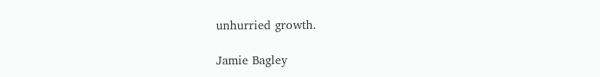unhurried growth.

Jamie Bagley